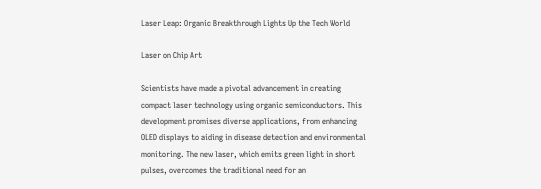Laser Leap: Organic Breakthrough Lights Up the Tech World

Laser on Chip Art

Scientists have made a pivotal advancement in creating compact laser technology using organic semiconductors. This development promises diverse applications, from enhancing OLED displays to aiding in disease detection and environmental monitoring. The new laser, which emits green light in short pulses, overcomes the traditional need for an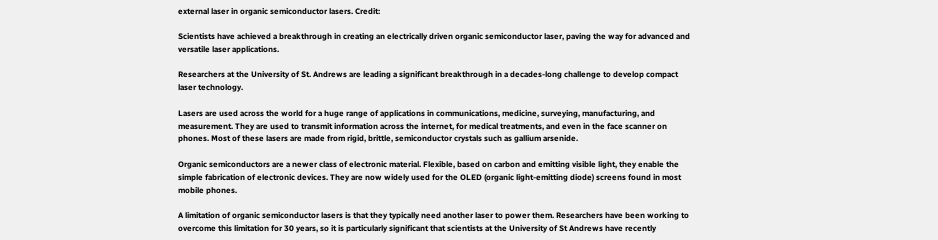external laser in organic semiconductor lasers. Credit:

Scientists have achieved a breakthrough in creating an electrically driven organic semiconductor laser, paving the way for advanced and versatile laser applications.

Researchers at the University of St. Andrews are leading a significant breakthrough in a decades-long challenge to develop compact laser technology.

Lasers are used across the world for a huge range of applications in communications, medicine, surveying, manufacturing, and measurement. They are used to transmit information across the internet, for medical treatments, and even in the face scanner on phones. Most of these lasers are made from rigid, brittle, semiconductor crystals such as gallium arsenide.

Organic semiconductors are a newer class of electronic material. Flexible, based on carbon and emitting visible light, they enable the simple fabrication of electronic devices. They are now widely used for the OLED (organic light-emitting diode) screens found in most mobile phones.

A limitation of organic semiconductor lasers is that they typically need another laser to power them. Researchers have been working to overcome this limitation for 30 years, so it is particularly significant that scientists at the University of St Andrews have recently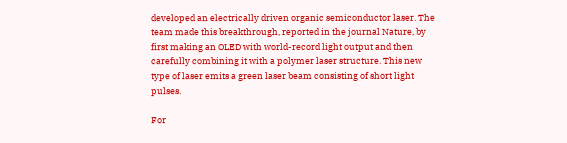developed an electrically driven organic semiconductor laser. The team made this breakthrough, reported in the journal Nature, by first making an OLED with world-record light output and then carefully combining it with a polymer laser structure. This new type of laser emits a green laser beam consisting of short light pulses.

For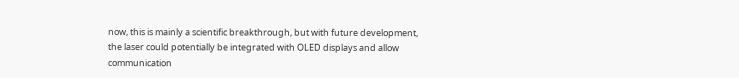now, this is mainly a scientific breakthrough, but with future development, the laser could potentially be integrated with OLED displays and allow communication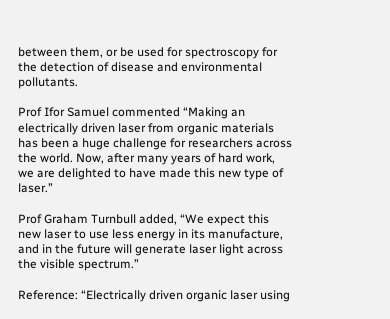between them, or be used for spectroscopy for the detection of disease and environmental pollutants.

Prof Ifor Samuel commented “Making an electrically driven laser from organic materials has been a huge challenge for researchers across the world. Now, after many years of hard work, we are delighted to have made this new type of laser.”

Prof Graham Turnbull added, “We expect this new laser to use less energy in its manufacture, and in the future will generate laser light across the visible spectrum.”

Reference: “Electrically driven organic laser using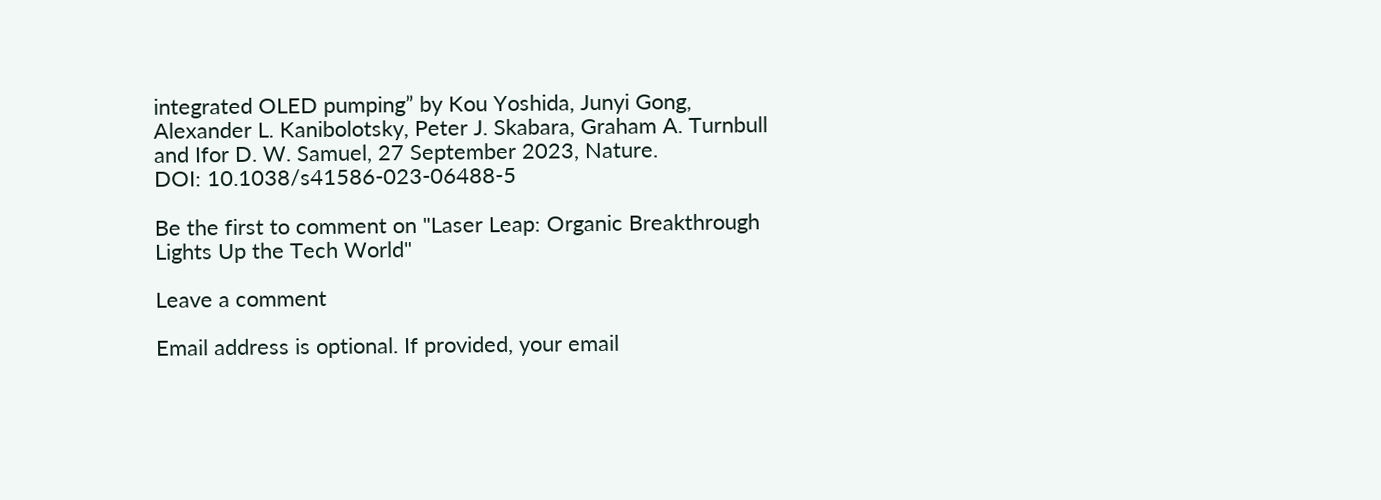integrated OLED pumping” by Kou Yoshida, Junyi Gong, Alexander L. Kanibolotsky, Peter J. Skabara, Graham A. Turnbull and Ifor D. W. Samuel, 27 September 2023, Nature.
DOI: 10.1038/s41586-023-06488-5

Be the first to comment on "Laser Leap: Organic Breakthrough Lights Up the Tech World"

Leave a comment

Email address is optional. If provided, your email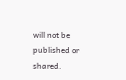will not be published or shared.